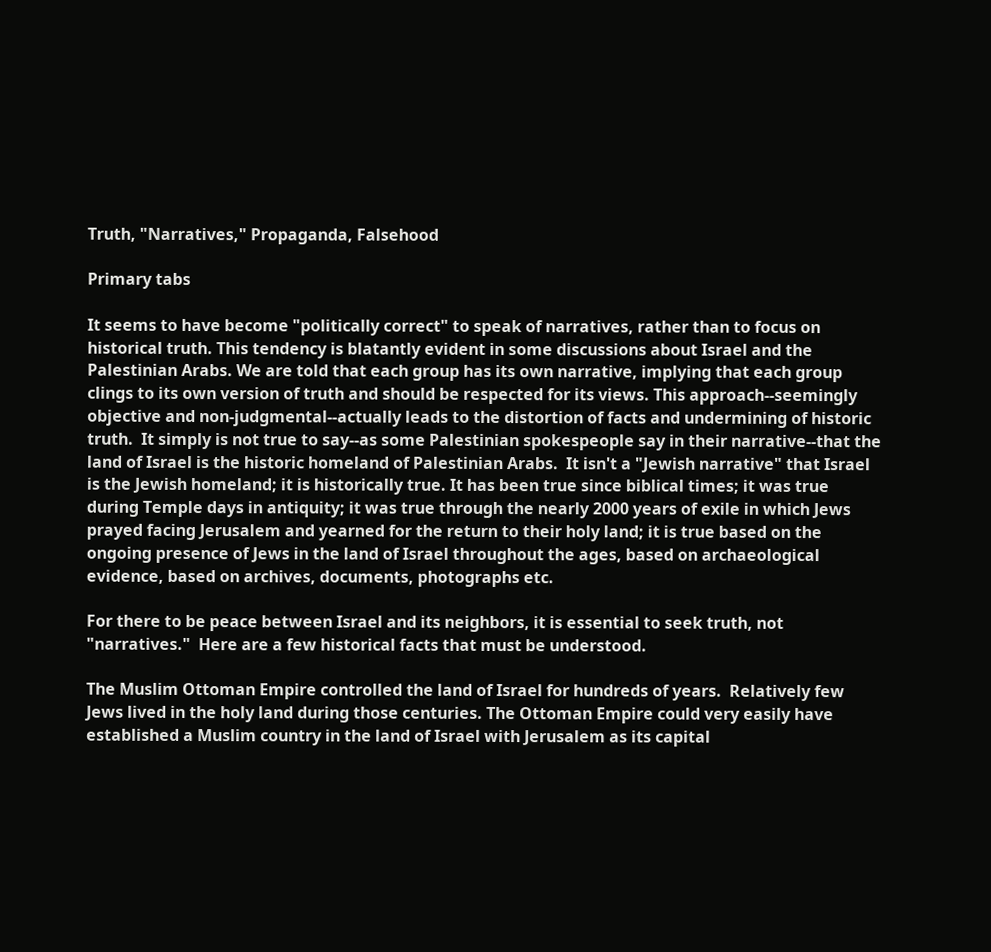Truth, "Narratives," Propaganda, Falsehood

Primary tabs

It seems to have become "politically correct" to speak of narratives, rather than to focus on historical truth. This tendency is blatantly evident in some discussions about Israel and the Palestinian Arabs. We are told that each group has its own narrative, implying that each group clings to its own version of truth and should be respected for its views. This approach--seemingly objective and non-judgmental--actually leads to the distortion of facts and undermining of historic truth.  It simply is not true to say--as some Palestinian spokespeople say in their narrative--that the land of Israel is the historic homeland of Palestinian Arabs.  It isn't a "Jewish narrative" that Israel is the Jewish homeland; it is historically true. It has been true since biblical times; it was true during Temple days in antiquity; it was true through the nearly 2000 years of exile in which Jews prayed facing Jerusalem and yearned for the return to their holy land; it is true based on the ongoing presence of Jews in the land of Israel throughout the ages, based on archaeological evidence, based on archives, documents, photographs etc.

For there to be peace between Israel and its neighbors, it is essential to seek truth, not "narratives."  Here are a few historical facts that must be understood.

The Muslim Ottoman Empire controlled the land of Israel for hundreds of years.  Relatively few Jews lived in the holy land during those centuries. The Ottoman Empire could very easily have established a Muslim country in the land of Israel with Jerusalem as its capital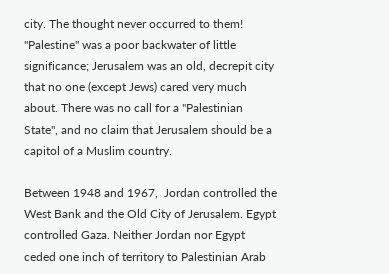city. The thought never occurred to them!  "Palestine" was a poor backwater of little significance; Jerusalem was an old, decrepit city that no one (except Jews) cared very much about. There was no call for a "Palestinian State", and no claim that Jerusalem should be a capitol of a Muslim country.

Between 1948 and 1967,  Jordan controlled the West Bank and the Old City of Jerusalem. Egypt controlled Gaza. Neither Jordan nor Egypt ceded one inch of territory to Palestinian Arab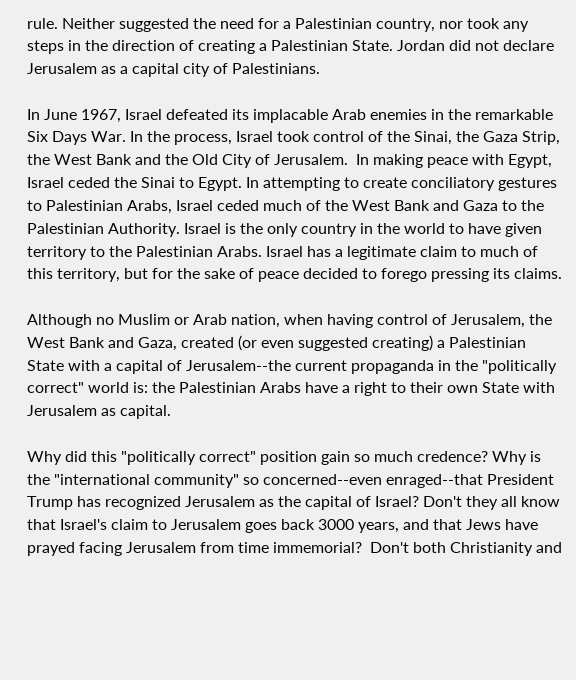rule. Neither suggested the need for a Palestinian country, nor took any steps in the direction of creating a Palestinian State. Jordan did not declare Jerusalem as a capital city of Palestinians.

In June 1967, Israel defeated its implacable Arab enemies in the remarkable Six Days War. In the process, Israel took control of the Sinai, the Gaza Strip, the West Bank and the Old City of Jerusalem.  In making peace with Egypt, Israel ceded the Sinai to Egypt. In attempting to create conciliatory gestures to Palestinian Arabs, Israel ceded much of the West Bank and Gaza to the Palestinian Authority. Israel is the only country in the world to have given territory to the Palestinian Arabs. Israel has a legitimate claim to much of this territory, but for the sake of peace decided to forego pressing its claims.

Although no Muslim or Arab nation, when having control of Jerusalem, the West Bank and Gaza, created (or even suggested creating) a Palestinian State with a capital of Jerusalem--the current propaganda in the "politically correct" world is: the Palestinian Arabs have a right to their own State with Jerusalem as capital.

Why did this "politically correct" position gain so much credence? Why is the "international community" so concerned--even enraged--that President Trump has recognized Jerusalem as the capital of Israel? Don't they all know that Israel's claim to Jerusalem goes back 3000 years, and that Jews have prayed facing Jerusalem from time immemorial?  Don't both Christianity and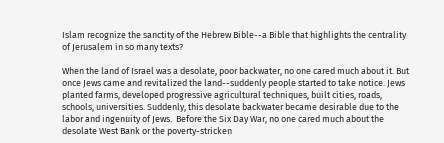Islam recognize the sanctity of the Hebrew Bible--a Bible that highlights the centrality of Jerusalem in so many texts?

When the land of Israel was a desolate, poor backwater, no one cared much about it. But once Jews came and revitalized the land--suddenly people started to take notice. Jews planted farms, developed progressive agricultural techniques, built cities, roads, schools, universities. Suddenly, this desolate backwater became desirable due to the labor and ingenuity of Jews.  Before the Six Day War, no one cared much about the desolate West Bank or the poverty-stricken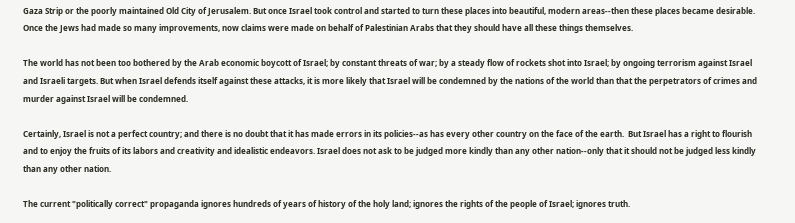Gaza Strip or the poorly maintained Old City of Jerusalem. But once Israel took control and started to turn these places into beautiful, modern areas--then these places became desirable. Once the Jews had made so many improvements, now claims were made on behalf of Palestinian Arabs that they should have all these things themselves.

The world has not been too bothered by the Arab economic boycott of Israel; by constant threats of war; by a steady flow of rockets shot into Israel; by ongoing terrorism against Israel and Israeli targets. But when Israel defends itself against these attacks, it is more likely that Israel will be condemned by the nations of the world than that the perpetrators of crimes and murder against Israel will be condemned.

Certainly, Israel is not a perfect country; and there is no doubt that it has made errors in its policies--as has every other country on the face of the earth.  But Israel has a right to flourish and to enjoy the fruits of its labors and creativity and idealistic endeavors. Israel does not ask to be judged more kindly than any other nation--only that it should not be judged less kindly than any other nation.

The current "politically correct" propaganda ignores hundreds of years of history of the holy land; ignores the rights of the people of Israel; ignores truth.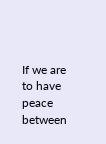If we are to have peace between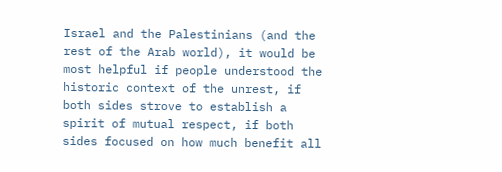Israel and the Palestinians (and the rest of the Arab world), it would be most helpful if people understood the historic context of the unrest, if both sides strove to establish a spirit of mutual respect, if both sides focused on how much benefit all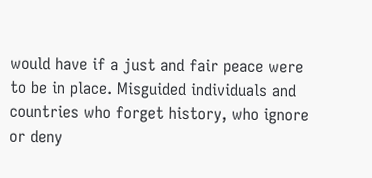would have if a just and fair peace were to be in place. Misguided individuals and countries who forget history, who ignore or deny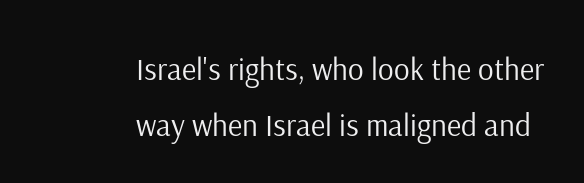Israel's rights, who look the other way when Israel is maligned and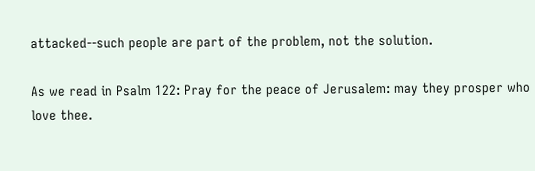attacked--such people are part of the problem, not the solution.

As we read in Psalm 122: Pray for the peace of Jerusalem: may they prosper who love thee.